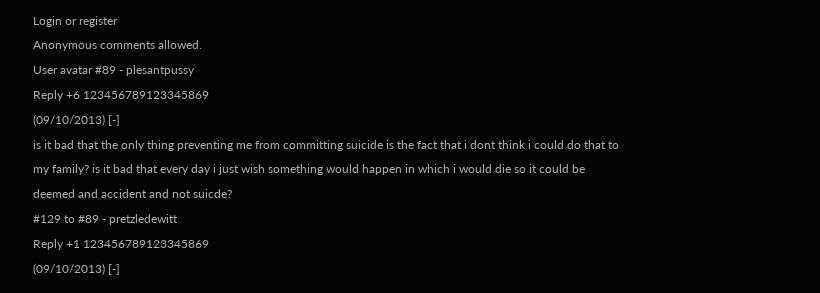Login or register
Anonymous comments allowed.
User avatar #89 - plesantpussy
Reply +6 123456789123345869
(09/10/2013) [-]
is it bad that the only thing preventing me from committing suicide is the fact that i dont think i could do that to my family? is it bad that every day i just wish something would happen in which i would die so it could be deemed and accident and not suicde?
#129 to #89 - pretzledewitt
Reply +1 123456789123345869
(09/10/2013) [-]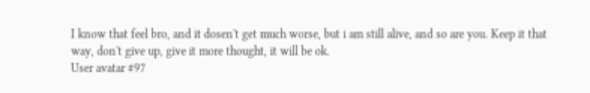I know that feel bro, and it dosen't get much worse, but i am still alive, and so are you. Keep it that way, don't give up, give it more thought, it will be ok.
User avatar #97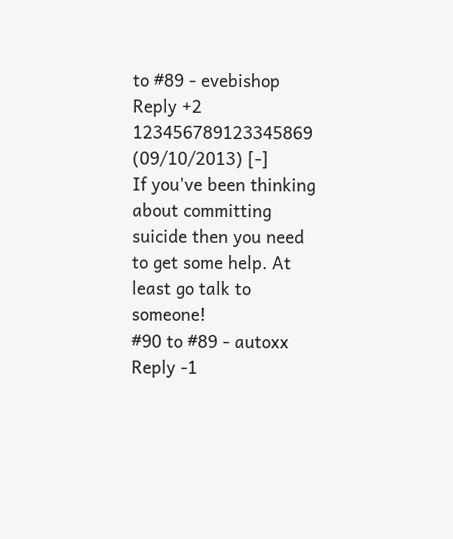to #89 - evebishop
Reply +2 123456789123345869
(09/10/2013) [-]
If you've been thinking about committing suicide then you need to get some help. At least go talk to someone!
#90 to #89 - autoxx
Reply -1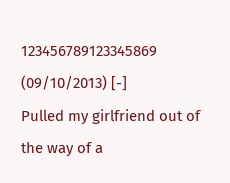123456789123345869
(09/10/2013) [-]
Pulled my girlfriend out of the way of a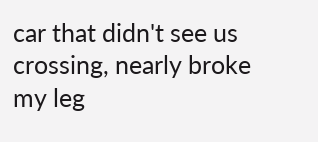car that didn't see us crossing, nearly broke my leg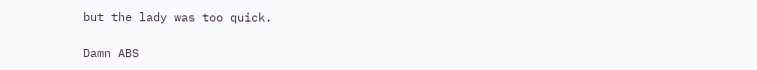but the lady was too quick.

Damn ABS